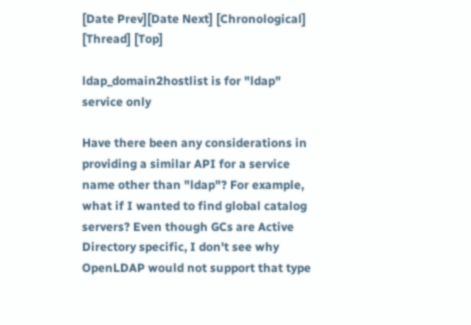[Date Prev][Date Next] [Chronological] [Thread] [Top]

ldap_domain2hostlist is for "ldap" service only

Have there been any considerations in providing a similar API for a service name other than "ldap"? For example, what if I wanted to find global catalog servers? Even though GCs are Active Directory specific, I don't see why OpenLDAP would not support that type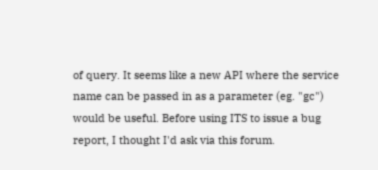of query. It seems like a new API where the service name can be passed in as a parameter (eg. "gc") would be useful. Before using ITS to issue a bug report, I thought I'd ask via this forum.